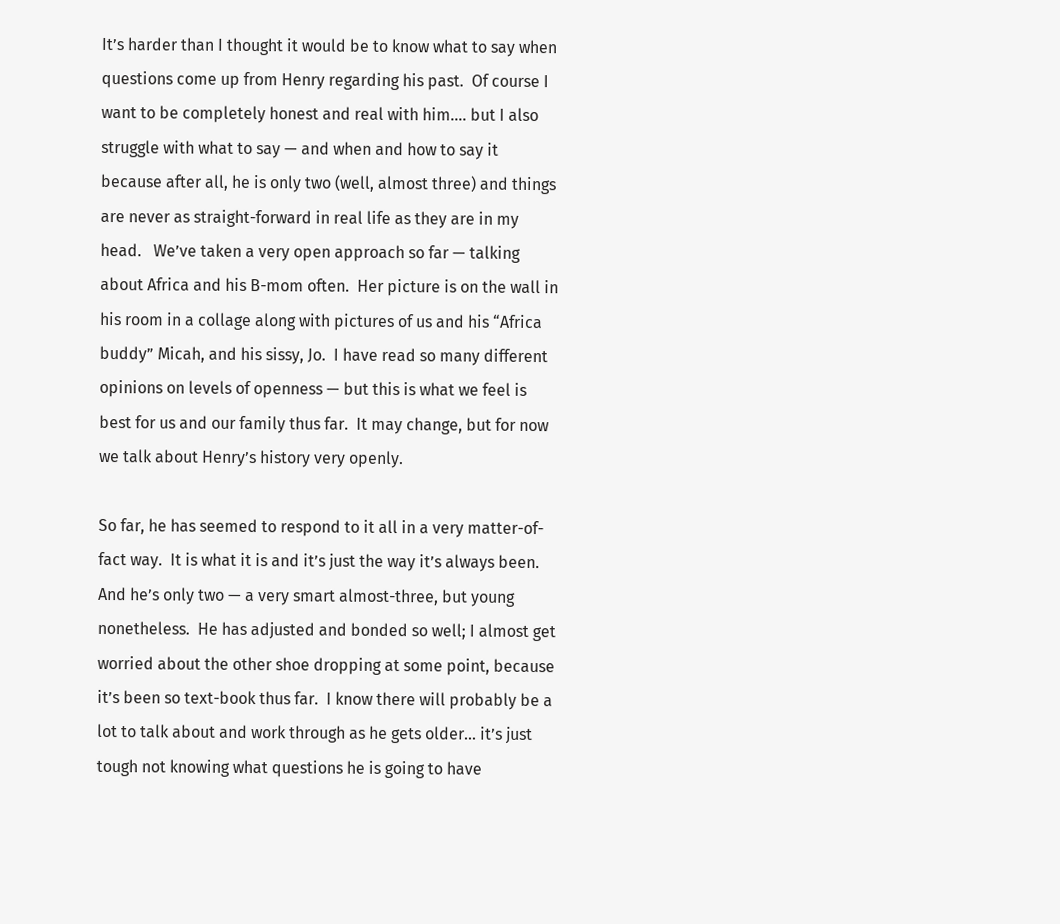It’s harder than I thought it would be to know what to say when questions come up from Henry regarding his past.  Of course I want to be completely honest and real with him…. but I also struggle with what to say — and when and how to say it because after all, he is only two (well, almost three) and things are never as straight-forward in real life as they are in my head.   We’ve taken a very open approach so far — talking about Africa and his B-mom often.  Her picture is on the wall in his room in a collage along with pictures of us and his “Africa buddy” Micah, and his sissy, Jo.  I have read so many different opinions on levels of openness — but this is what we feel is best for us and our family thus far.  It may change, but for now we talk about Henry’s history very openly.

So far, he has seemed to respond to it all in a very matter-of-fact way.  It is what it is and it’s just the way it’s always been.  And he’s only two — a very smart almost-three, but young nonetheless.  He has adjusted and bonded so well; I almost get worried about the other shoe dropping at some point, because it’s been so text-book thus far.  I know there will probably be a lot to talk about and work through as he gets older… it’s just tough not knowing what questions he is going to have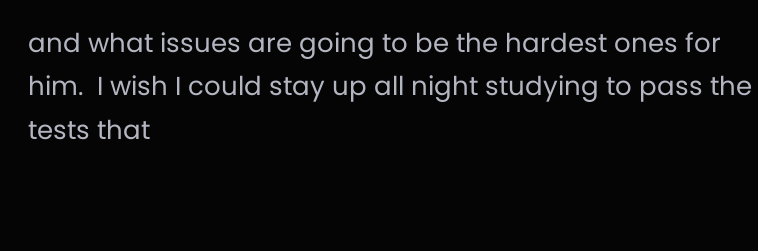and what issues are going to be the hardest ones for him.  I wish I could stay up all night studying to pass the tests that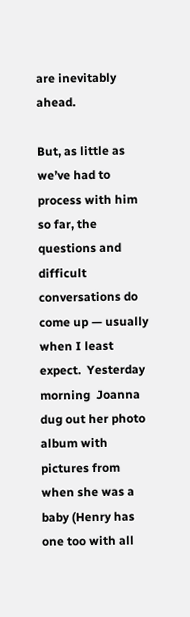are inevitably ahead.

But, as little as we’ve had to process with him so far, the questions and difficult conversations do come up — usually when I least expect.  Yesterday morning  Joanna dug out her photo album with pictures from when she was a baby (Henry has one too with all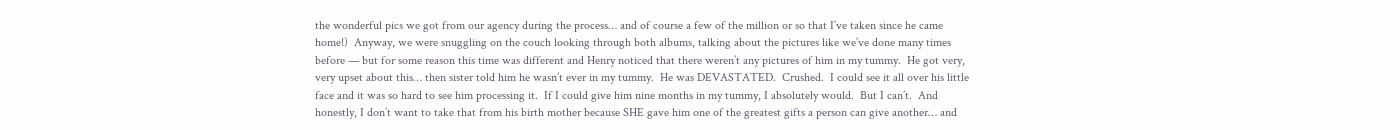the wonderful pics we got from our agency during the process… and of course a few of the million or so that I’ve taken since he came home!)  Anyway, we were snuggling on the couch looking through both albums, talking about the pictures like we’ve done many times before — but for some reason this time was different and Henry noticed that there weren’t any pictures of him in my tummy.  He got very, very upset about this… then sister told him he wasn’t ever in my tummy.  He was DEVASTATED.  Crushed.  I could see it all over his little face and it was so hard to see him processing it.  If I could give him nine months in my tummy, I absolutely would.  But I can’t.  And honestly, I don’t want to take that from his birth mother because SHE gave him one of the greatest gifts a person can give another… and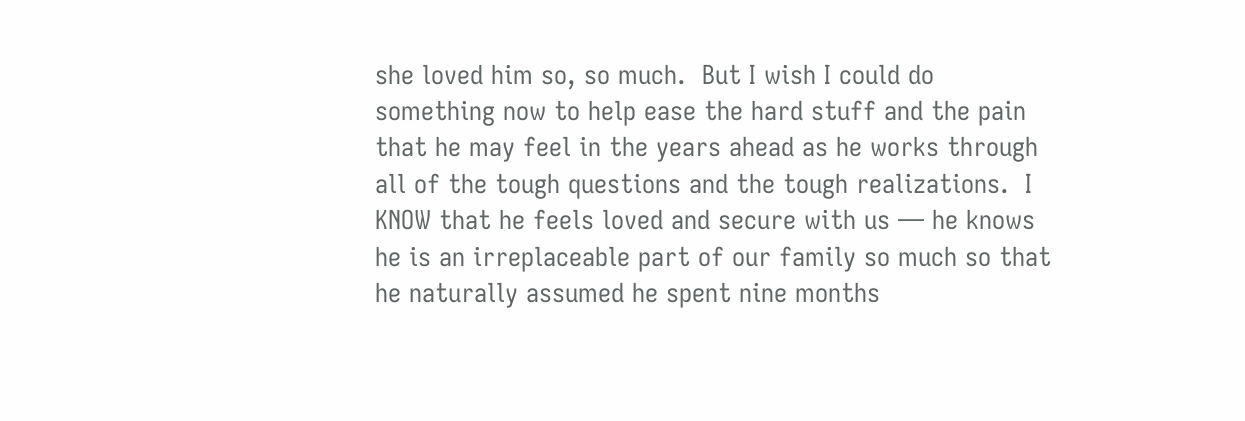she loved him so, so much.  But I wish I could do something now to help ease the hard stuff and the pain that he may feel in the years ahead as he works through all of the tough questions and the tough realizations.  I KNOW that he feels loved and secure with us — he knows he is an irreplaceable part of our family so much so that he naturally assumed he spent nine months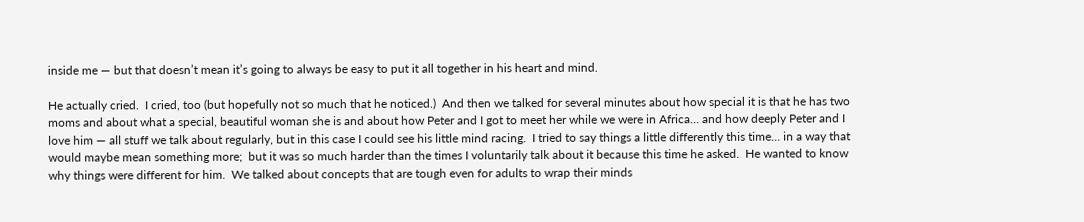inside me — but that doesn’t mean it’s going to always be easy to put it all together in his heart and mind.

He actually cried.  I cried, too (but hopefully not so much that he noticed.)  And then we talked for several minutes about how special it is that he has two moms and about what a special, beautiful woman she is and about how Peter and I got to meet her while we were in Africa… and how deeply Peter and I love him — all stuff we talk about regularly, but in this case I could see his little mind racing.  I tried to say things a little differently this time… in a way that would maybe mean something more;  but it was so much harder than the times I voluntarily talk about it because this time he asked.  He wanted to know why things were different for him.  We talked about concepts that are tough even for adults to wrap their minds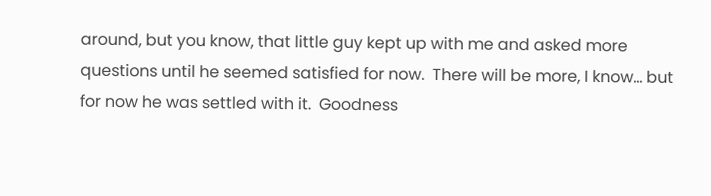around, but you know, that little guy kept up with me and asked more questions until he seemed satisfied for now.  There will be more, I know… but for now he was settled with it.  Goodness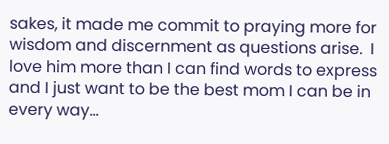sakes, it made me commit to praying more for wisdom and discernment as questions arise.  I love him more than I can find words to express and I just want to be the best mom I can be in every way…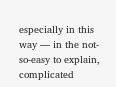especially in this way — in the not-so-easy to explain, complicated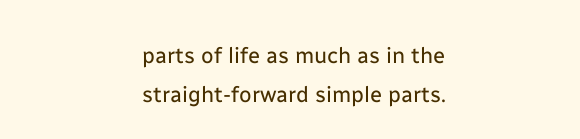parts of life as much as in the straight-forward simple parts.